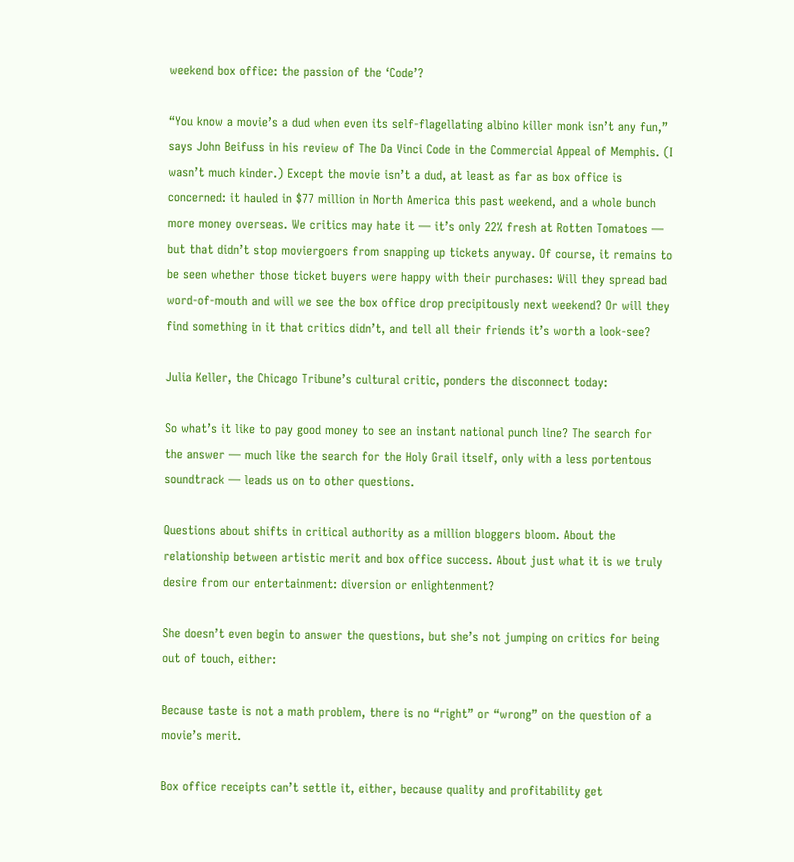weekend box office: the passion of the ‘Code’?

“You know a movie’s a dud when even its self-flagellating albino killer monk isn’t any fun,” says John Beifuss in his review of The Da Vinci Code in the Commercial Appeal of Memphis. (I wasn’t much kinder.) Except the movie isn’t a dud, at least as far as box office is concerned: it hauled in $77 million in North America this past weekend, and a whole bunch more money overseas. We critics may hate it — it’s only 22% fresh at Rotten Tomatoes — but that didn’t stop moviergoers from snapping up tickets anyway. Of course, it remains to be seen whether those ticket buyers were happy with their purchases: Will they spread bad word-of-mouth and will we see the box office drop precipitously next weekend? Or will they find something in it that critics didn’t, and tell all their friends it’s worth a look-see?

Julia Keller, the Chicago Tribune’s cultural critic, ponders the disconnect today:

So what’s it like to pay good money to see an instant national punch line? The search for the answer — much like the search for the Holy Grail itself, only with a less portentous soundtrack — leads us on to other questions.

Questions about shifts in critical authority as a million bloggers bloom. About the relationship between artistic merit and box office success. About just what it is we truly desire from our entertainment: diversion or enlightenment?

She doesn’t even begin to answer the questions, but she’s not jumping on critics for being out of touch, either:

Because taste is not a math problem, there is no “right” or “wrong” on the question of a movie’s merit.

Box office receipts can’t settle it, either, because quality and profitability get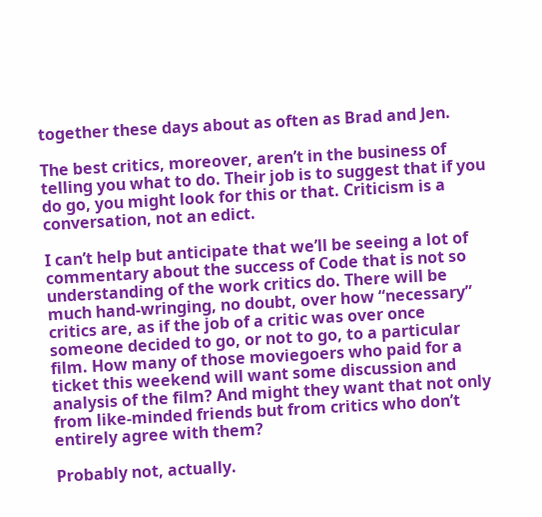together these days about as often as Brad and Jen.

The best critics, moreover, aren’t in the business of telling you what to do. Their job is to suggest that if you do go, you might look for this or that. Criticism is a conversation, not an edict.

I can’t help but anticipate that we’ll be seeing a lot of commentary about the success of Code that is not so understanding of the work critics do. There will be much hand-wringing, no doubt, over how “necessary” critics are, as if the job of a critic was over once someone decided to go, or not to go, to a particular film. How many of those moviegoers who paid for a ticket this weekend will want some discussion and analysis of the film? And might they want that not only from like-minded friends but from critics who don’t entirely agree with them?

Probably not, actually.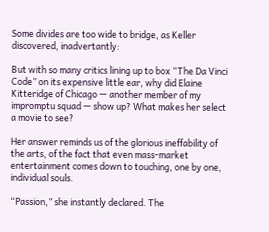Some divides are too wide to bridge, as Keller discovered, inadvertantly:

But with so many critics lining up to box “The Da Vinci Code” on its expensive little ear, why did Elaine Kitteridge of Chicago — another member of my impromptu squad — show up? What makes her select a movie to see?

Her answer reminds us of the glorious ineffability of the arts, of the fact that even mass-market entertainment comes down to touching, one by one, individual souls.

“Passion,” she instantly declared. The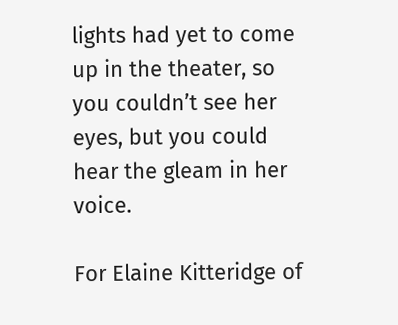lights had yet to come up in the theater, so you couldn’t see her eyes, but you could hear the gleam in her voice.

For Elaine Kitteridge of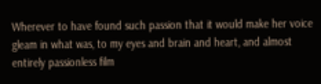Wherever to have found such passion that it would make her voice gleam in what was, to my eyes and brain and heart, and almost entirely passionless film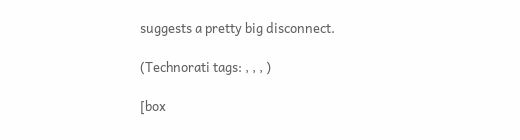suggests a pretty big disconnect.

(Technorati tags: , , , )

[box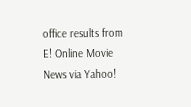office results from E! Online Movie News via Yahoo!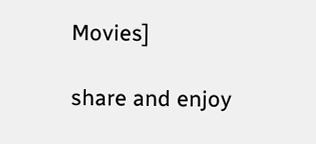Movies]

share and enjoy